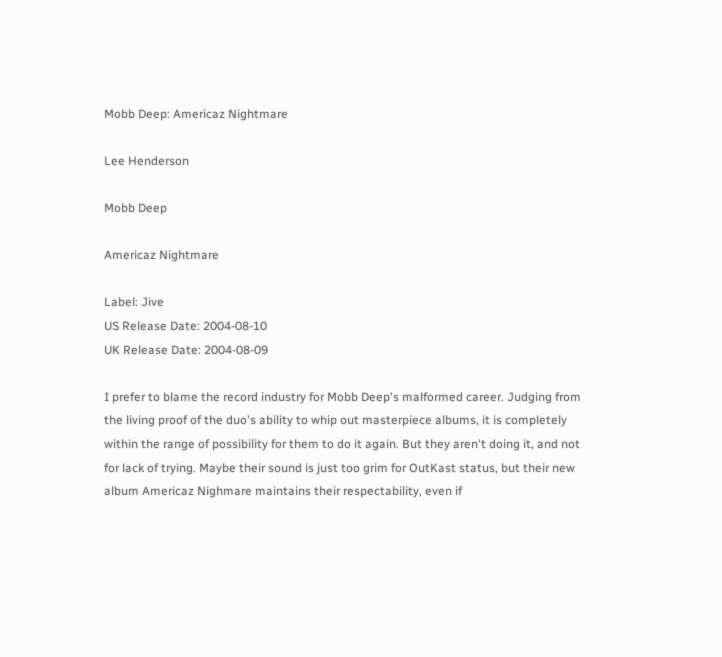Mobb Deep: Americaz Nightmare

Lee Henderson

Mobb Deep

Americaz Nightmare

Label: Jive
US Release Date: 2004-08-10
UK Release Date: 2004-08-09

I prefer to blame the record industry for Mobb Deep's malformed career. Judging from the living proof of the duo's ability to whip out masterpiece albums, it is completely within the range of possibility for them to do it again. But they aren't doing it, and not for lack of trying. Maybe their sound is just too grim for OutKast status, but their new album Americaz Nighmare maintains their respectability, even if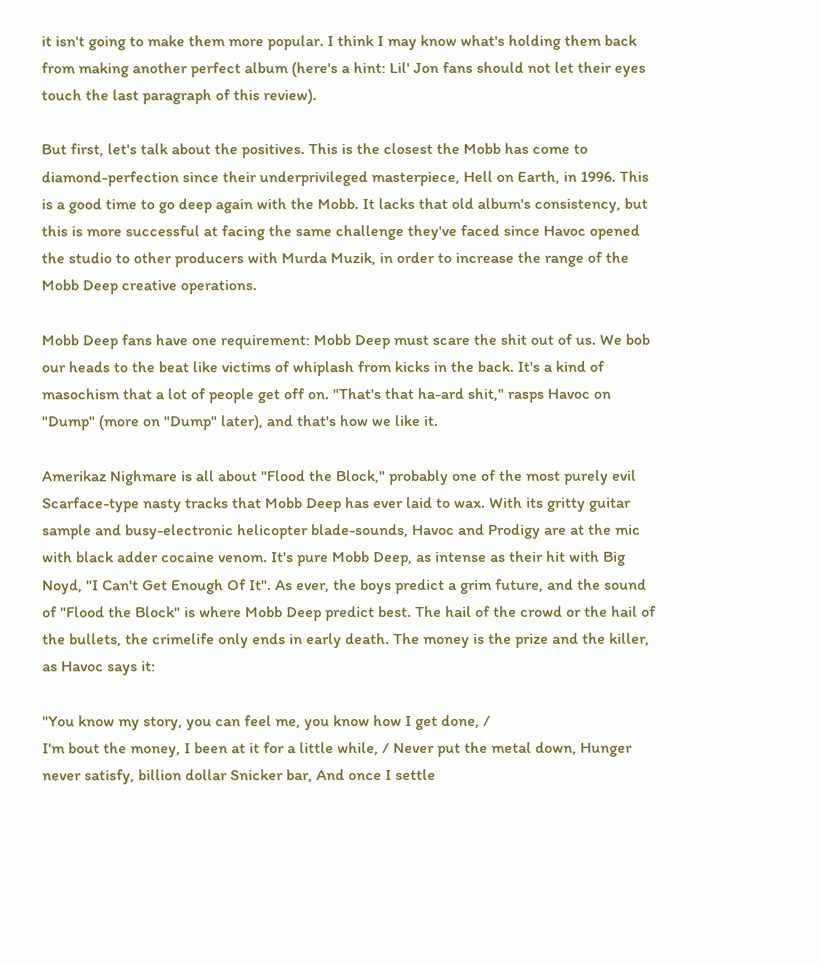it isn't going to make them more popular. I think I may know what's holding them back from making another perfect album (here's a hint: Lil' Jon fans should not let their eyes touch the last paragraph of this review).

But first, let's talk about the positives. This is the closest the Mobb has come to diamond-perfection since their underprivileged masterpiece, Hell on Earth, in 1996. This is a good time to go deep again with the Mobb. It lacks that old album's consistency, but this is more successful at facing the same challenge they've faced since Havoc opened the studio to other producers with Murda Muzik, in order to increase the range of the Mobb Deep creative operations.

Mobb Deep fans have one requirement: Mobb Deep must scare the shit out of us. We bob our heads to the beat like victims of whiplash from kicks in the back. It's a kind of masochism that a lot of people get off on. "That's that ha-ard shit," rasps Havoc on "Dump" (more on "Dump" later), and that's how we like it.

Amerikaz Nighmare is all about "Flood the Block," probably one of the most purely evil Scarface-type nasty tracks that Mobb Deep has ever laid to wax. With its gritty guitar sample and busy-electronic helicopter blade-sounds, Havoc and Prodigy are at the mic with black adder cocaine venom. It's pure Mobb Deep, as intense as their hit with Big Noyd, "I Can't Get Enough Of It". As ever, the boys predict a grim future, and the sound of "Flood the Block" is where Mobb Deep predict best. The hail of the crowd or the hail of the bullets, the crimelife only ends in early death. The money is the prize and the killer, as Havoc says it:

"You know my story, you can feel me, you know how I get done, /
I'm bout the money, I been at it for a little while, / Never put the metal down, Hunger never satisfy, billion dollar Snicker bar, And once I settle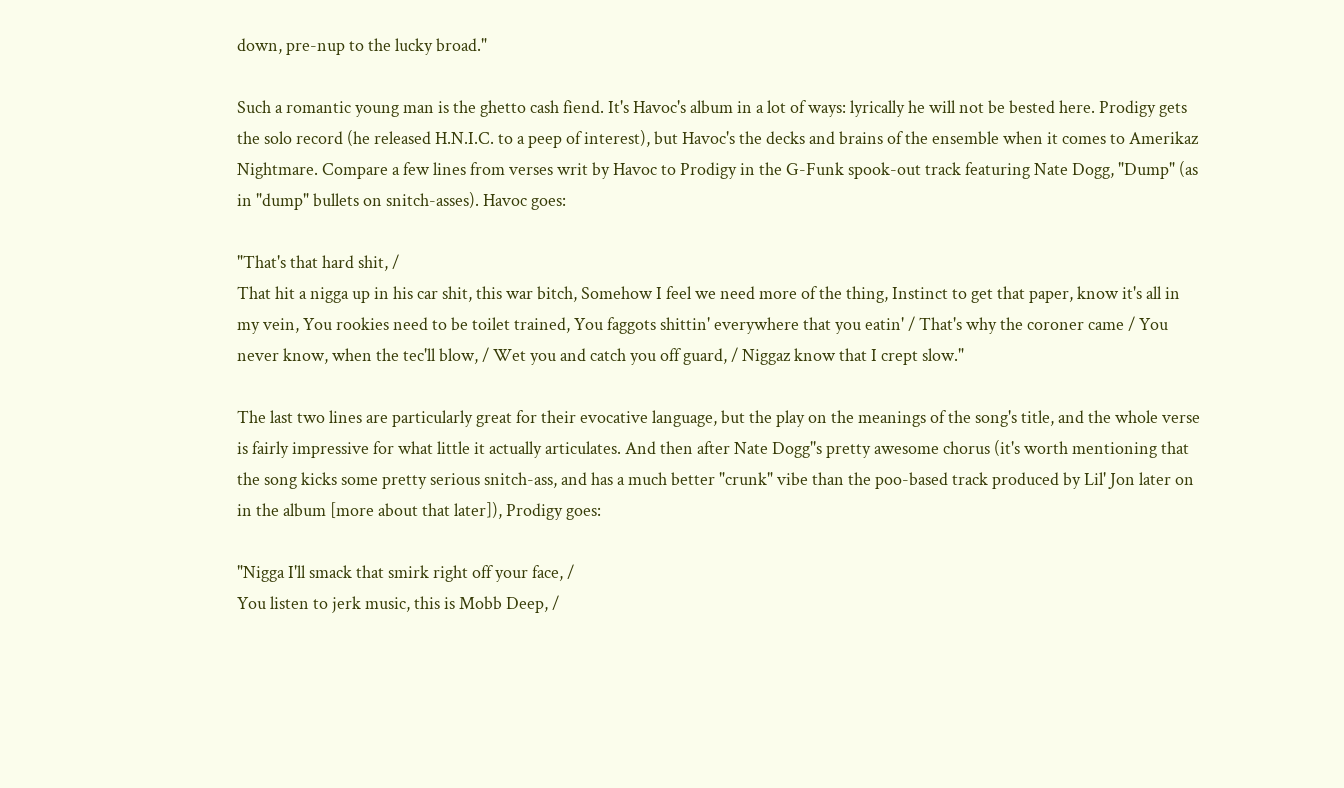down, pre-nup to the lucky broad."

Such a romantic young man is the ghetto cash fiend. It's Havoc's album in a lot of ways: lyrically he will not be bested here. Prodigy gets the solo record (he released H.N.I.C. to a peep of interest), but Havoc's the decks and brains of the ensemble when it comes to Amerikaz Nightmare. Compare a few lines from verses writ by Havoc to Prodigy in the G-Funk spook-out track featuring Nate Dogg, "Dump" (as in "dump" bullets on snitch-asses). Havoc goes:

"That's that hard shit, /
That hit a nigga up in his car shit, this war bitch, Somehow I feel we need more of the thing, Instinct to get that paper, know it's all in my vein, You rookies need to be toilet trained, You faggots shittin' everywhere that you eatin' / That's why the coroner came / You never know, when the tec'll blow, / Wet you and catch you off guard, / Niggaz know that I crept slow."

The last two lines are particularly great for their evocative language, but the play on the meanings of the song's title, and the whole verse is fairly impressive for what little it actually articulates. And then after Nate Dogg''s pretty awesome chorus (it's worth mentioning that the song kicks some pretty serious snitch-ass, and has a much better "crunk" vibe than the poo-based track produced by Lil' Jon later on in the album [more about that later]), Prodigy goes:

"Nigga I'll smack that smirk right off your face, /
You listen to jerk music, this is Mobb Deep, /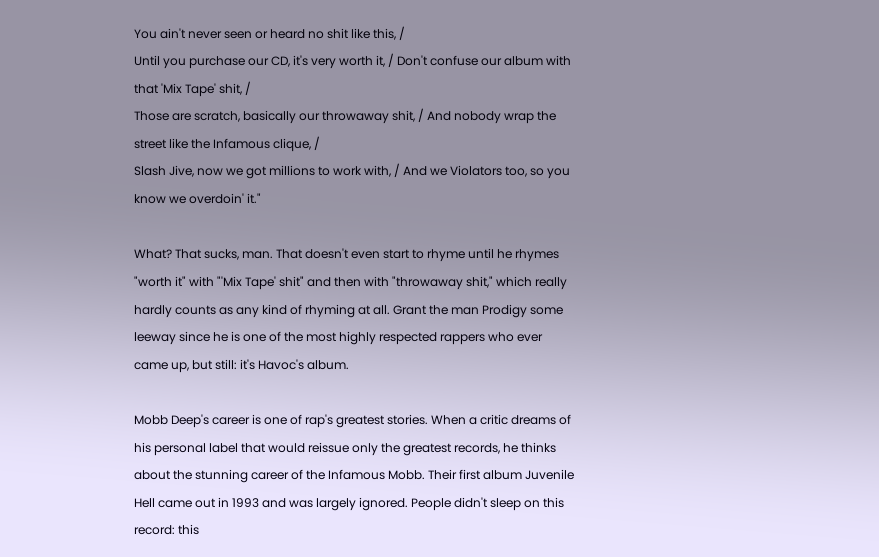You ain't never seen or heard no shit like this, /
Until you purchase our CD, it's very worth it, / Don't confuse our album with that 'Mix Tape' shit, /
Those are scratch, basically our throwaway shit, / And nobody wrap the street like the Infamous clique, /
Slash Jive, now we got millions to work with, / And we Violators too, so you know we overdoin' it."

What? That sucks, man. That doesn't even start to rhyme until he rhymes "worth it" with "'Mix Tape' shit" and then with "throwaway shit," which really hardly counts as any kind of rhyming at all. Grant the man Prodigy some leeway since he is one of the most highly respected rappers who ever came up, but still: it's Havoc's album.

Mobb Deep's career is one of rap's greatest stories. When a critic dreams of his personal label that would reissue only the greatest records, he thinks about the stunning career of the Infamous Mobb. Their first album Juvenile Hell came out in 1993 and was largely ignored. People didn't sleep on this record: this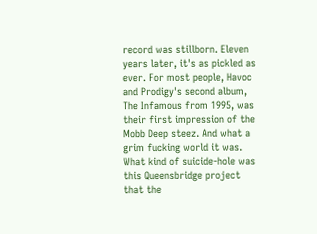record was stillborn. Eleven years later, it's as pickled as ever. For most people, Havoc and Prodigy's second album, The Infamous from 1995, was their first impression of the Mobb Deep steez. And what a grim fucking world it was. What kind of suicide-hole was this Queensbridge project that the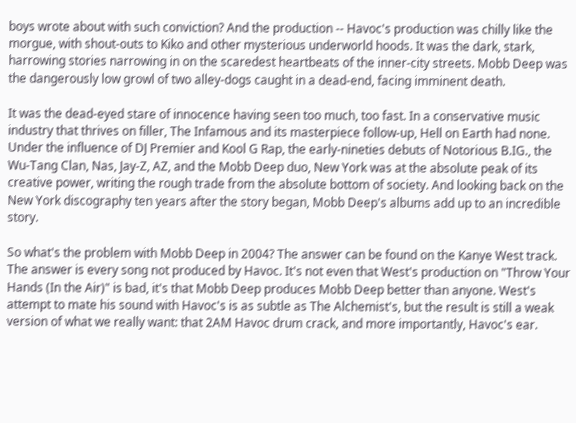boys wrote about with such conviction? And the production -- Havoc's production was chilly like the morgue, with shout-outs to Kiko and other mysterious underworld hoods. It was the dark, stark, harrowing stories narrowing in on the scaredest heartbeats of the inner-city streets. Mobb Deep was the dangerously low growl of two alley-dogs caught in a dead-end, facing imminent death.

It was the dead-eyed stare of innocence having seen too much, too fast. In a conservative music industry that thrives on filler, The Infamous and its masterpiece follow-up, Hell on Earth had none. Under the influence of DJ Premier and Kool G Rap, the early-nineties debuts of Notorious B.IG., the Wu-Tang Clan, Nas, Jay-Z, AZ, and the Mobb Deep duo, New York was at the absolute peak of its creative power, writing the rough trade from the absolute bottom of society. And looking back on the New York discography ten years after the story began, Mobb Deep's albums add up to an incredible story.

So what's the problem with Mobb Deep in 2004? The answer can be found on the Kanye West track. The answer is every song not produced by Havoc. It's not even that West's production on "Throw Your Hands (In the Air)" is bad, it's that Mobb Deep produces Mobb Deep better than anyone. West's attempt to mate his sound with Havoc's is as subtle as The Alchemist's, but the result is still a weak version of what we really want: that 2AM Havoc drum crack, and more importantly, Havoc's ear.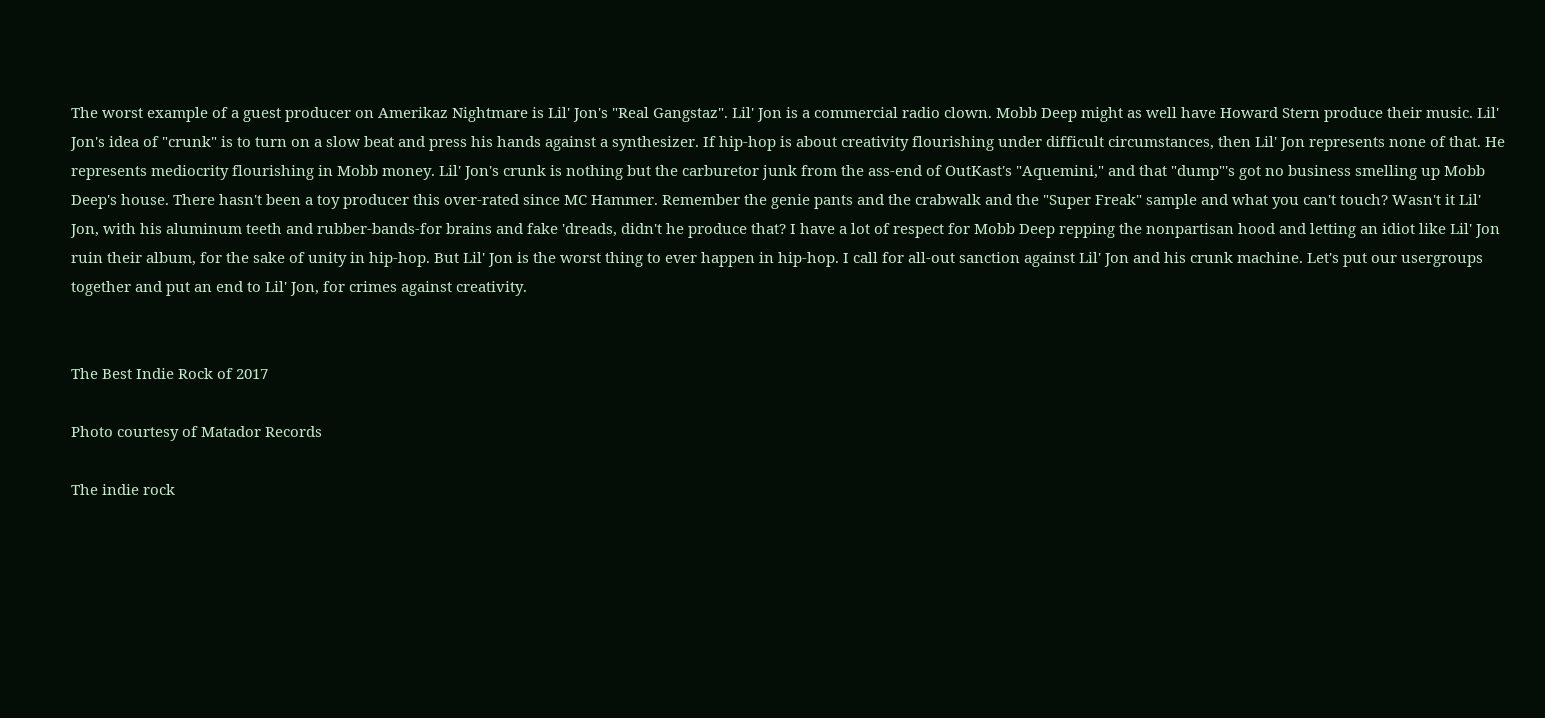The worst example of a guest producer on Amerikaz Nightmare is Lil' Jon's "Real Gangstaz". Lil' Jon is a commercial radio clown. Mobb Deep might as well have Howard Stern produce their music. Lil' Jon's idea of "crunk" is to turn on a slow beat and press his hands against a synthesizer. If hip-hop is about creativity flourishing under difficult circumstances, then Lil' Jon represents none of that. He represents mediocrity flourishing in Mobb money. Lil' Jon's crunk is nothing but the carburetor junk from the ass-end of OutKast's "Aquemini," and that "dump"'s got no business smelling up Mobb Deep's house. There hasn't been a toy producer this over-rated since MC Hammer. Remember the genie pants and the crabwalk and the "Super Freak" sample and what you can't touch? Wasn't it Lil' Jon, with his aluminum teeth and rubber-bands-for brains and fake 'dreads, didn't he produce that? I have a lot of respect for Mobb Deep repping the nonpartisan hood and letting an idiot like Lil' Jon ruin their album, for the sake of unity in hip-hop. But Lil' Jon is the worst thing to ever happen in hip-hop. I call for all-out sanction against Lil' Jon and his crunk machine. Let's put our usergroups together and put an end to Lil' Jon, for crimes against creativity.


The Best Indie Rock of 2017

Photo courtesy of Matador Records

The indie rock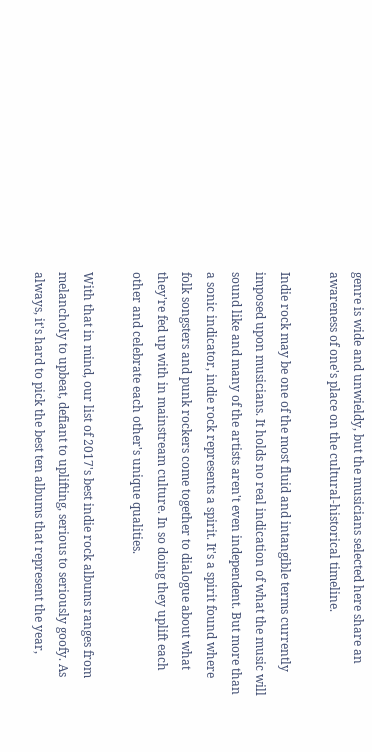genre is wide and unwieldy, but the musicians selected here share an awareness of one's place on the cultural-historical timeline.

Indie rock may be one of the most fluid and intangible terms currently imposed upon musicians. It holds no real indication of what the music will sound like and many of the artists aren't even independent. But more than a sonic indicator, indie rock represents a spirit. It's a spirit found where folk songsters and punk rockers come together to dialogue about what they're fed up with in mainstream culture. In so doing they uplift each other and celebrate each other's unique qualities.

With that in mind, our list of 2017's best indie rock albums ranges from melancholy to upbeat, defiant to uplifting, serious to seriously goofy. As always, it's hard to pick the best ten albums that represent the year,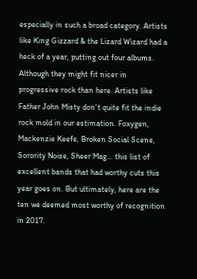especially in such a broad category. Artists like King Gizzard & the Lizard Wizard had a heck of a year, putting out four albums. Although they might fit nicer in progressive rock than here. Artists like Father John Misty don't quite fit the indie rock mold in our estimation. Foxygen, Mackenzie Keefe, Broken Social Scene, Sorority Noise, Sheer Mag... this list of excellent bands that had worthy cuts this year goes on. But ultimately, here are the ten we deemed most worthy of recognition in 2017.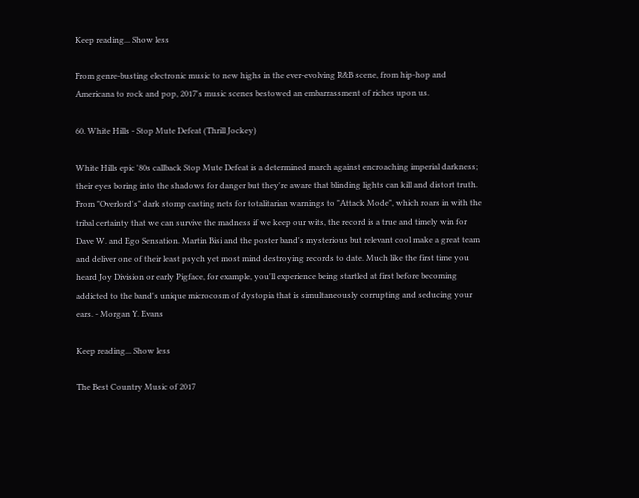Keep reading... Show less

From genre-busting electronic music to new highs in the ever-evolving R&B scene, from hip-hop and Americana to rock and pop, 2017's music scenes bestowed an embarrassment of riches upon us.

60. White Hills - Stop Mute Defeat (Thrill Jockey)

White Hills epic '80s callback Stop Mute Defeat is a determined march against encroaching imperial darkness; their eyes boring into the shadows for danger but they're aware that blinding lights can kill and distort truth. From "Overlord's" dark stomp casting nets for totalitarian warnings to "Attack Mode", which roars in with the tribal certainty that we can survive the madness if we keep our wits, the record is a true and timely win for Dave W. and Ego Sensation. Martin Bisi and the poster band's mysterious but relevant cool make a great team and deliver one of their least psych yet most mind destroying records to date. Much like the first time you heard Joy Division or early Pigface, for example, you'll experience being startled at first before becoming addicted to the band's unique microcosm of dystopia that is simultaneously corrupting and seducing your ears. - Morgan Y. Evans

Keep reading... Show less

The Best Country Music of 2017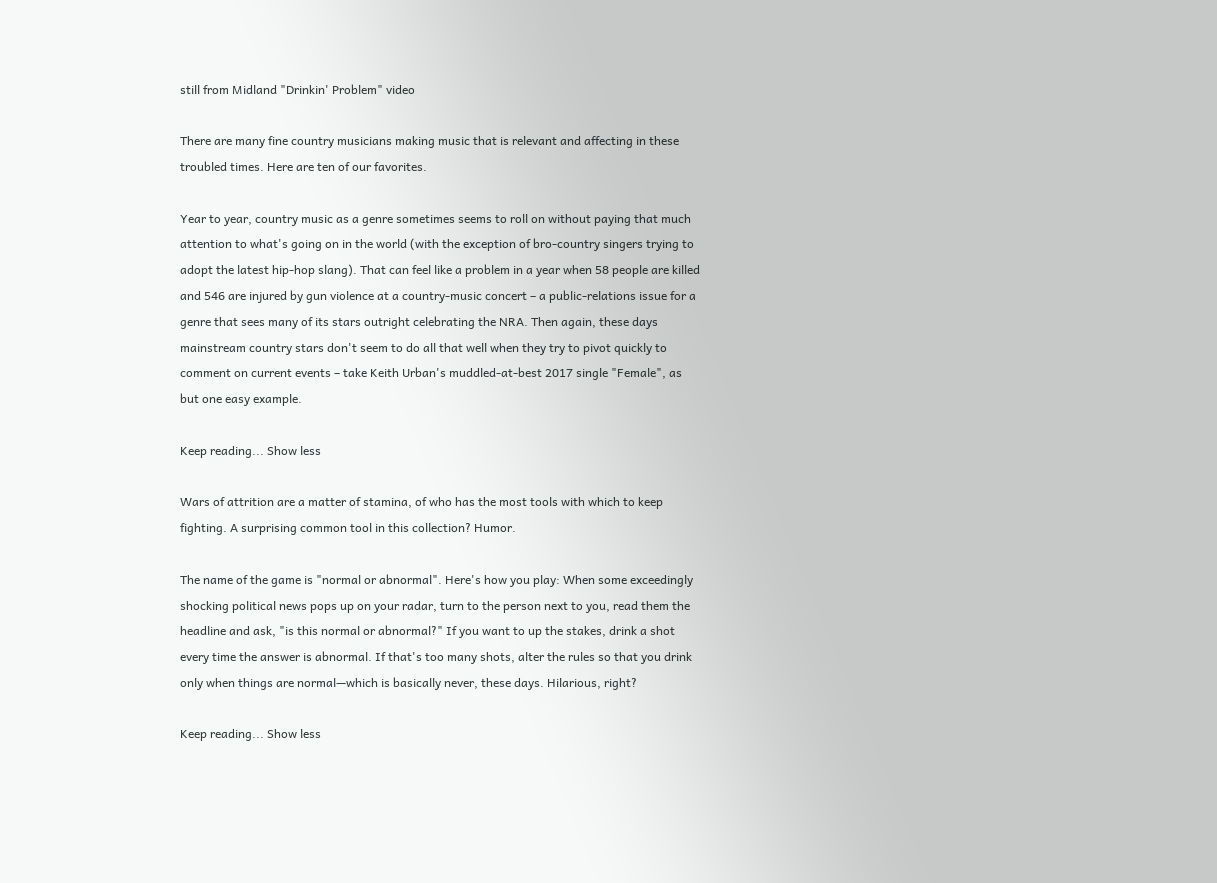still from Midland "Drinkin' Problem" video

There are many fine country musicians making music that is relevant and affecting in these troubled times. Here are ten of our favorites.

Year to year, country music as a genre sometimes seems to roll on without paying that much attention to what's going on in the world (with the exception of bro-country singers trying to adopt the latest hip-hop slang). That can feel like a problem in a year when 58 people are killed and 546 are injured by gun violence at a country-music concert – a public-relations issue for a genre that sees many of its stars outright celebrating the NRA. Then again, these days mainstream country stars don't seem to do all that well when they try to pivot quickly to comment on current events – take Keith Urban's muddled-at-best 2017 single "Female", as but one easy example.

Keep reading... Show less

Wars of attrition are a matter of stamina, of who has the most tools with which to keep fighting. A surprising common tool in this collection? Humor.

The name of the game is "normal or abnormal". Here's how you play: When some exceedingly shocking political news pops up on your radar, turn to the person next to you, read them the headline and ask, "is this normal or abnormal?" If you want to up the stakes, drink a shot every time the answer is abnormal. If that's too many shots, alter the rules so that you drink only when things are normal—which is basically never, these days. Hilarious, right?

Keep reading... Show less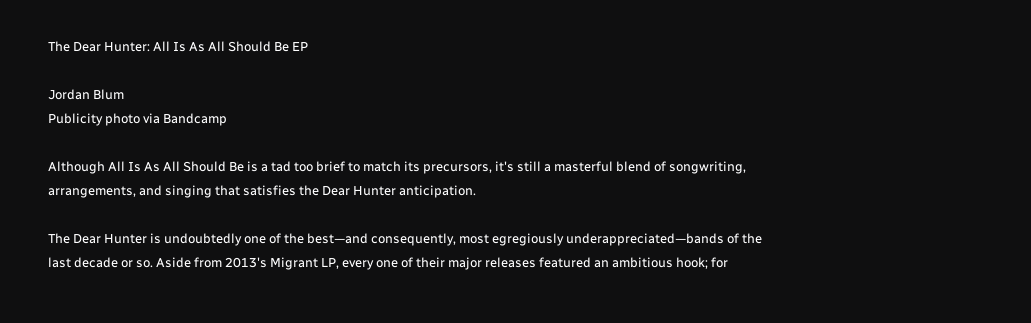The Dear Hunter: All Is As All Should Be EP

Jordan Blum
Publicity photo via Bandcamp

Although All Is As All Should Be is a tad too brief to match its precursors, it's still a masterful blend of songwriting, arrangements, and singing that satisfies the Dear Hunter anticipation.

The Dear Hunter is undoubtedly one of the best—and consequently, most egregiously underappreciated—bands of the last decade or so. Aside from 2013's Migrant LP, every one of their major releases featured an ambitious hook; for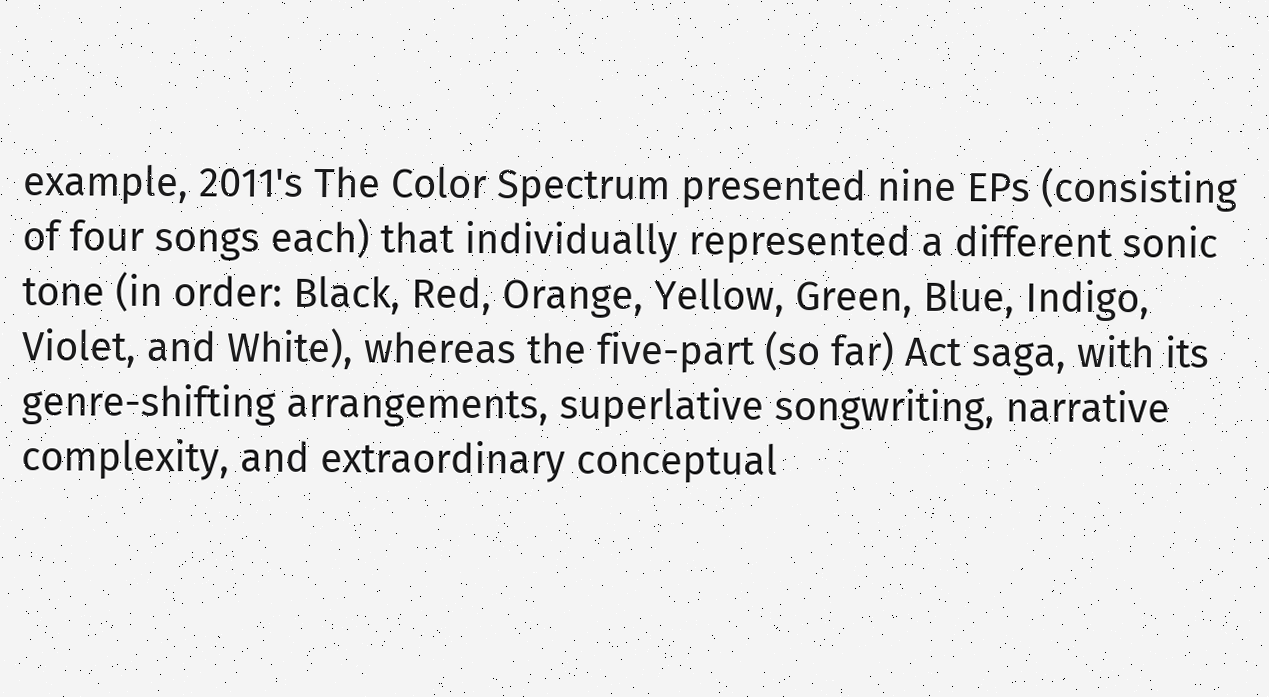example, 2011's The Color Spectrum presented nine EPs (consisting of four songs each) that individually represented a different sonic tone (in order: Black, Red, Orange, Yellow, Green, Blue, Indigo, Violet, and White), whereas the five-part (so far) Act saga, with its genre-shifting arrangements, superlative songwriting, narrative complexity, and extraordinary conceptual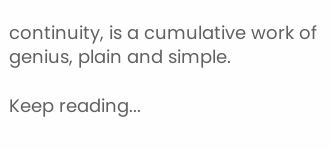continuity, is a cumulative work of genius, plain and simple.

Keep reading...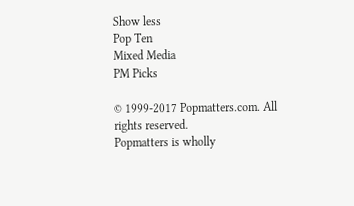Show less
Pop Ten
Mixed Media
PM Picks

© 1999-2017 Popmatters.com. All rights reserved.
Popmatters is wholly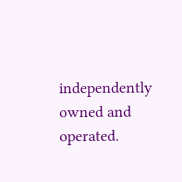independently owned and operated.